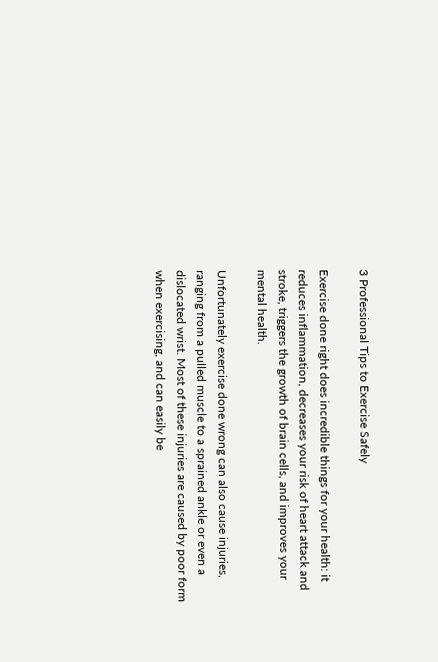3 Professional Tips to Exercise Safely

Exercise done right does incredible things for your health: it reduces inflammation, decreases your risk of heart attack and stroke, triggers the growth of brain cells, and improves your mental health.

Unfortunately exercise done wrong can also cause injuries, ranging from a pulled muscle to a sprained ankle or even a dislocated wrist. Most of these injuries are caused by poor form when exercising, and can easily be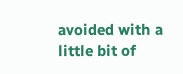avoided with a little bit of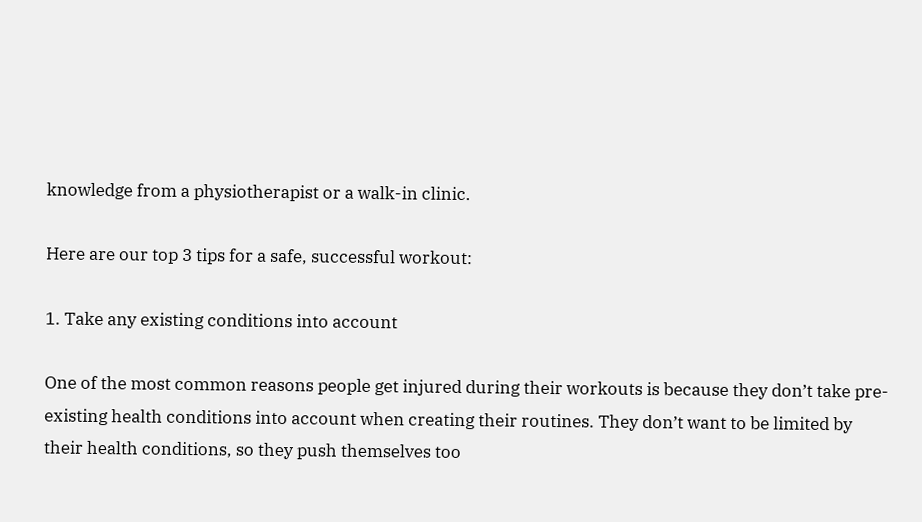knowledge from a physiotherapist or a walk-in clinic.

Here are our top 3 tips for a safe, successful workout:

1. Take any existing conditions into account

One of the most common reasons people get injured during their workouts is because they don’t take pre-existing health conditions into account when creating their routines. They don’t want to be limited by their health conditions, so they push themselves too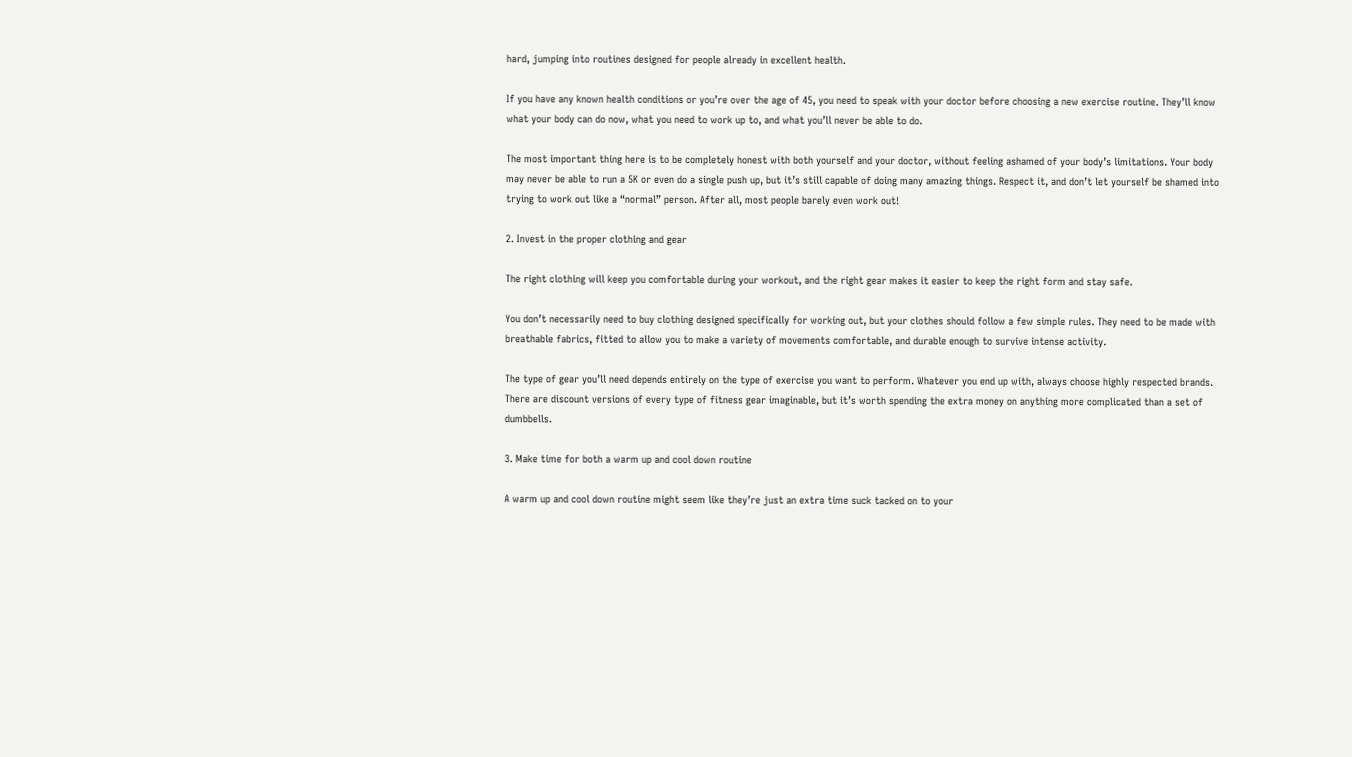hard, jumping into routines designed for people already in excellent health.

If you have any known health conditions or you’re over the age of 45, you need to speak with your doctor before choosing a new exercise routine. They’ll know what your body can do now, what you need to work up to, and what you’ll never be able to do.

The most important thing here is to be completely honest with both yourself and your doctor, without feeling ashamed of your body’s limitations. Your body may never be able to run a 5K or even do a single push up, but it’s still capable of doing many amazing things. Respect it, and don’t let yourself be shamed into trying to work out like a “normal” person. After all, most people barely even work out!

2. Invest in the proper clothing and gear

The right clothing will keep you comfortable during your workout, and the right gear makes it easier to keep the right form and stay safe.

You don’t necessarily need to buy clothing designed specifically for working out, but your clothes should follow a few simple rules. They need to be made with breathable fabrics, fitted to allow you to make a variety of movements comfortable, and durable enough to survive intense activity.

The type of gear you’ll need depends entirely on the type of exercise you want to perform. Whatever you end up with, always choose highly respected brands. There are discount versions of every type of fitness gear imaginable, but it’s worth spending the extra money on anything more complicated than a set of dumbbells.

3. Make time for both a warm up and cool down routine

A warm up and cool down routine might seem like they’re just an extra time suck tacked on to your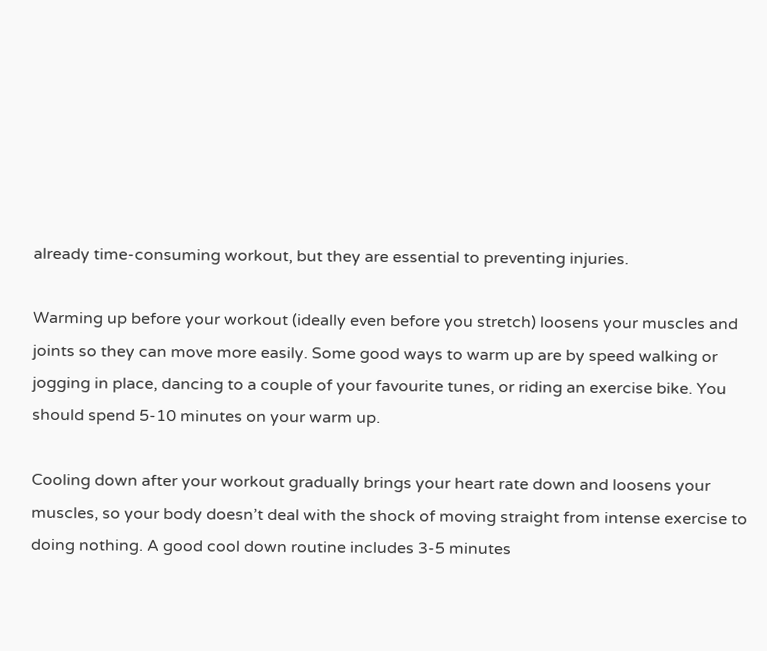already time-consuming workout, but they are essential to preventing injuries.

Warming up before your workout (ideally even before you stretch) loosens your muscles and joints so they can move more easily. Some good ways to warm up are by speed walking or jogging in place, dancing to a couple of your favourite tunes, or riding an exercise bike. You should spend 5-10 minutes on your warm up.

Cooling down after your workout gradually brings your heart rate down and loosens your muscles, so your body doesn’t deal with the shock of moving straight from intense exercise to doing nothing. A good cool down routine includes 3-5 minutes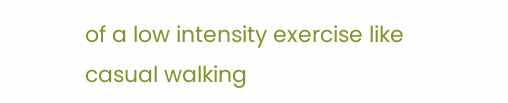of a low intensity exercise like casual walking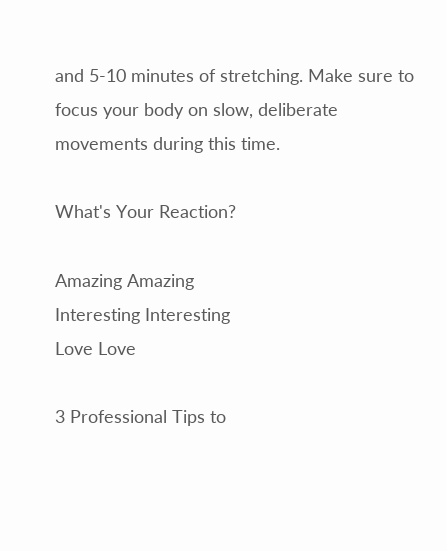and 5-10 minutes of stretching. Make sure to focus your body on slow, deliberate movements during this time.

What's Your Reaction?

Amazing Amazing
Interesting Interesting
Love Love

3 Professional Tips to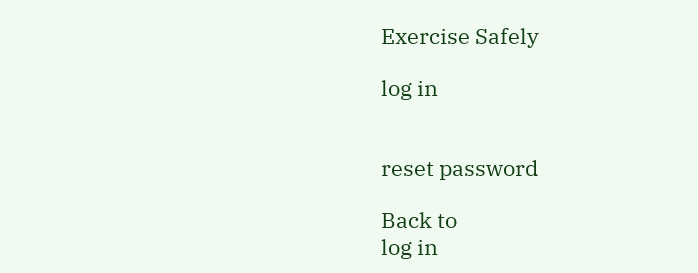Exercise Safely

log in


reset password

Back to
log in